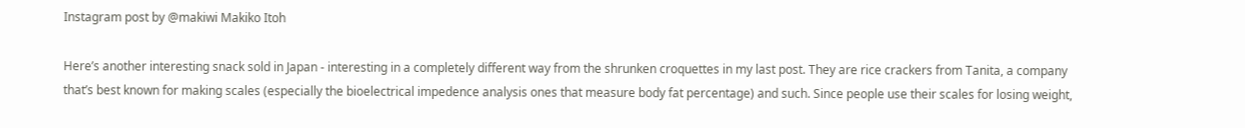Instagram post by @makiwi Makiko Itoh

Here’s another interesting snack sold in Japan - interesting in a completely different way from the shrunken croquettes in my last post. They are rice crackers from Tanita, a company that’s best known for making scales (especially the bioelectrical impedence analysis ones that measure body fat percentage) and such. Since people use their scales for losing weight,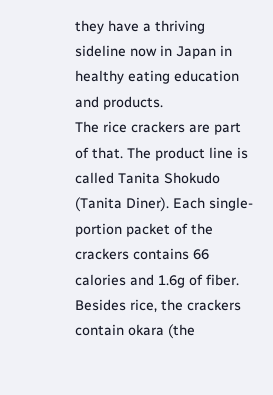they have a thriving sideline now in Japan in healthy eating education and products.
The rice crackers are part of that. The product line is called Tanita Shokudo (Tanita Diner). Each single-portion packet of the crackers contains 66 calories and 1.6g of fiber. Besides rice, the crackers contain okara (the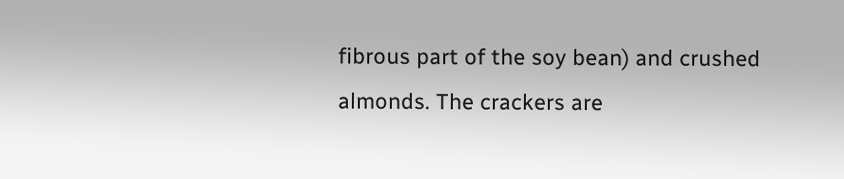fibrous part of the soy bean) and crushed almonds. The crackers are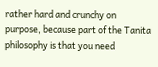rather hard and crunchy on purpose, because part of the Tanita philosophy is that you need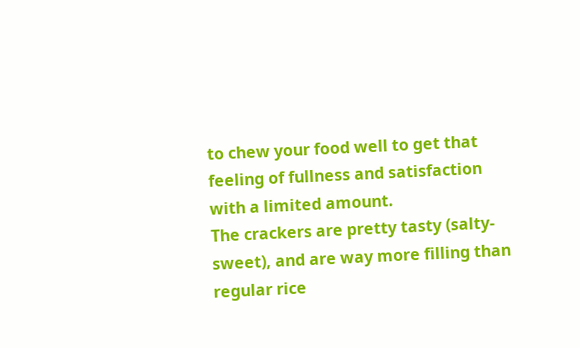to chew your food well to get that feeling of fullness and satisfaction with a limited amount.
The crackers are pretty tasty (salty-sweet), and are way more filling than regular rice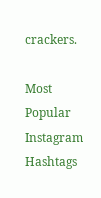crackers.

Most Popular Instagram Hashtags